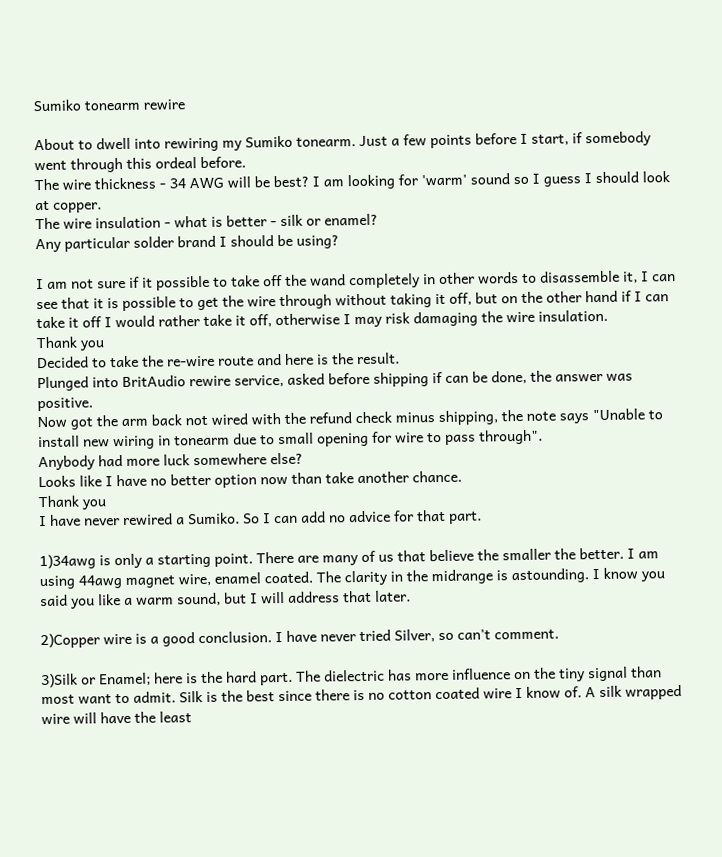Sumiko tonearm rewire

About to dwell into rewiring my Sumiko tonearm. Just a few points before I start, if somebody went through this ordeal before.
The wire thickness - 34 AWG will be best? I am looking for 'warm' sound so I guess I should look at copper.
The wire insulation - what is better - silk or enamel?
Any particular solder brand I should be using?

I am not sure if it possible to take off the wand completely in other words to disassemble it, I can see that it is possible to get the wire through without taking it off, but on the other hand if I can take it off I would rather take it off, otherwise I may risk damaging the wire insulation.
Thank you
Decided to take the re-wire route and here is the result.
Plunged into BritAudio rewire service, asked before shipping if can be done, the answer was positive.
Now got the arm back not wired with the refund check minus shipping, the note says "Unable to install new wiring in tonearm due to small opening for wire to pass through".
Anybody had more luck somewhere else?
Looks like I have no better option now than take another chance.
Thank you
I have never rewired a Sumiko. So I can add no advice for that part.

1)34awg is only a starting point. There are many of us that believe the smaller the better. I am using 44awg magnet wire, enamel coated. The clarity in the midrange is astounding. I know you said you like a warm sound, but I will address that later.

2)Copper wire is a good conclusion. I have never tried Silver, so can't comment.

3)Silk or Enamel; here is the hard part. The dielectric has more influence on the tiny signal than most want to admit. Silk is the best since there is no cotton coated wire I know of. A silk wrapped wire will have the least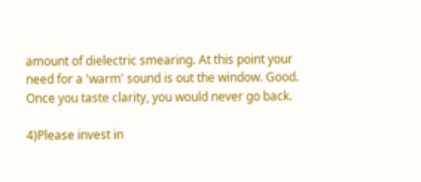amount of dielectric smearing. At this point your need for a 'warm' sound is out the window. Good. Once you taste clarity, you would never go back.

4)Please invest in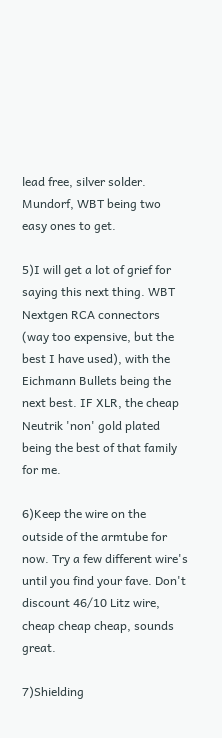lead free, silver solder. Mundorf, WBT being two easy ones to get.

5)I will get a lot of grief for saying this next thing. WBT Nextgen RCA connectors (way too expensive, but the best I have used), with the Eichmann Bullets being the next best. IF XLR, the cheap Neutrik 'non' gold plated being the best of that family for me.

6)Keep the wire on the outside of the armtube for now. Try a few different wire's until you find your fave. Don't discount 46/10 Litz wire, cheap cheap cheap, sounds great.

7)Shielding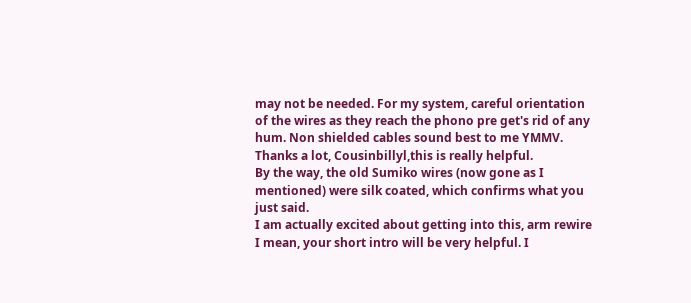may not be needed. For my system, careful orientation of the wires as they reach the phono pre get's rid of any hum. Non shielded cables sound best to me YMMV.
Thanks a lot, Cousinbillyl,this is really helpful.
By the way, the old Sumiko wires (now gone as I mentioned) were silk coated, which confirms what you just said.
I am actually excited about getting into this, arm rewire I mean, your short intro will be very helpful. I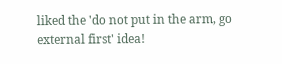liked the 'do not put in the arm, go external first' idea!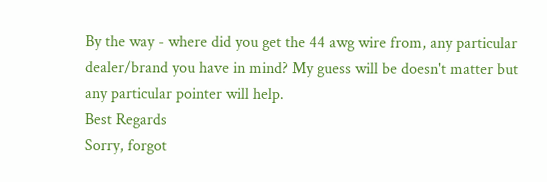By the way - where did you get the 44 awg wire from, any particular dealer/brand you have in mind? My guess will be doesn't matter but any particular pointer will help.
Best Regards
Sorry, forgot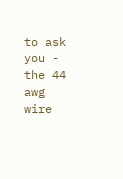to ask you - the 44 awg wire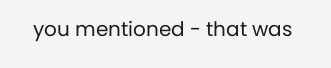you mentioned - that was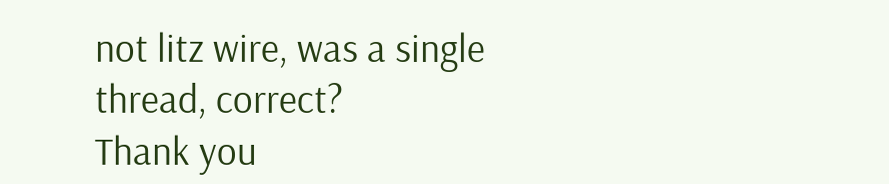not litz wire, was a single thread, correct?
Thank you